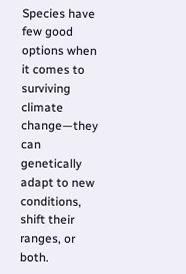Species have few good options when it comes to surviving climate change—they can genetically adapt to new conditions, shift their ranges, or both.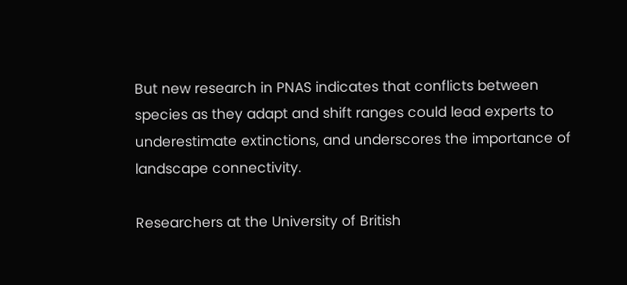But new research in PNAS indicates that conflicts between species as they adapt and shift ranges could lead experts to underestimate extinctions, and underscores the importance of landscape connectivity.

Researchers at the University of British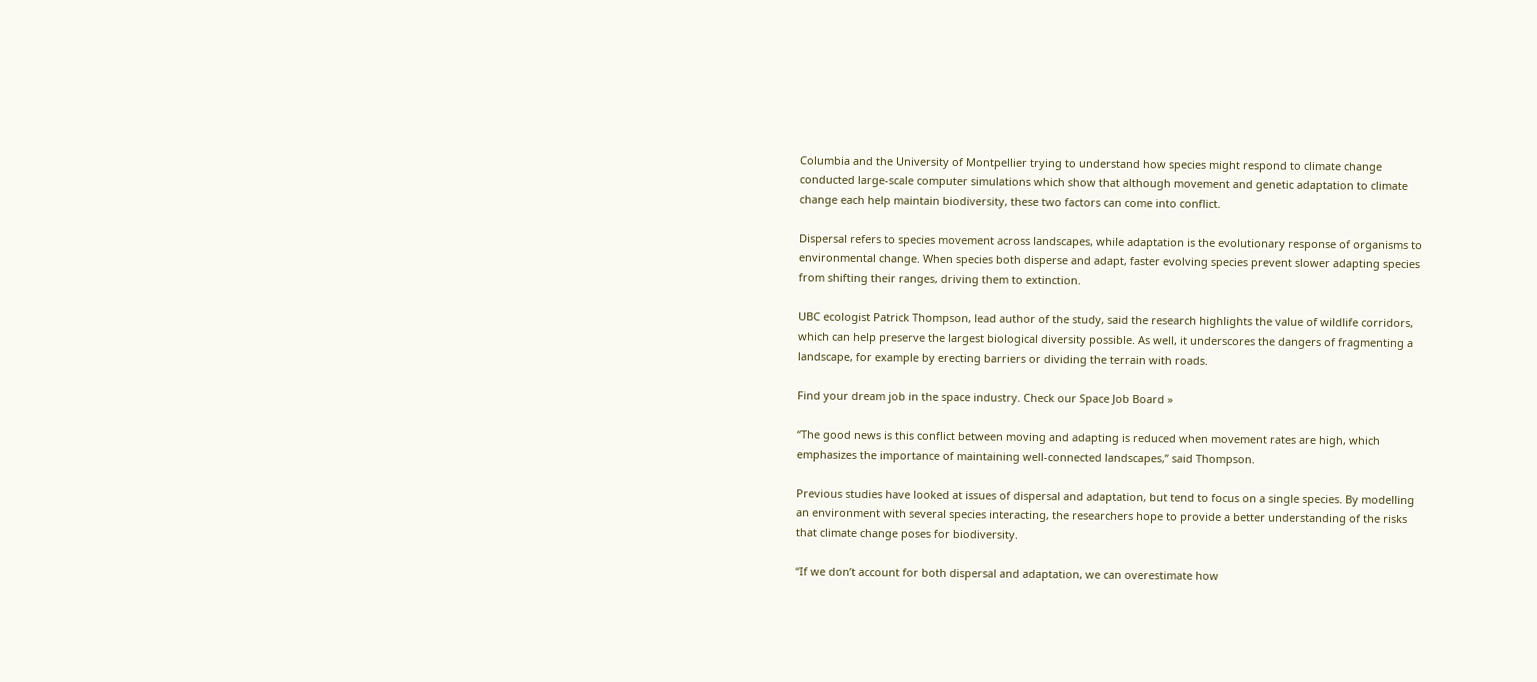Columbia and the University of Montpellier trying to understand how species might respond to climate change conducted large-scale computer simulations which show that although movement and genetic adaptation to climate change each help maintain biodiversity, these two factors can come into conflict.

Dispersal refers to species movement across landscapes, while adaptation is the evolutionary response of organisms to environmental change. When species both disperse and adapt, faster evolving species prevent slower adapting species from shifting their ranges, driving them to extinction.

UBC ecologist Patrick Thompson, lead author of the study, said the research highlights the value of wildlife corridors, which can help preserve the largest biological diversity possible. As well, it underscores the dangers of fragmenting a landscape, for example by erecting barriers or dividing the terrain with roads.

Find your dream job in the space industry. Check our Space Job Board »

“The good news is this conflict between moving and adapting is reduced when movement rates are high, which emphasizes the importance of maintaining well-connected landscapes,” said Thompson.

Previous studies have looked at issues of dispersal and adaptation, but tend to focus on a single species. By modelling an environment with several species interacting, the researchers hope to provide a better understanding of the risks that climate change poses for biodiversity.

“If we don’t account for both dispersal and adaptation, we can overestimate how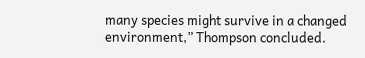many species might survive in a changed environment,” Thompson concluded.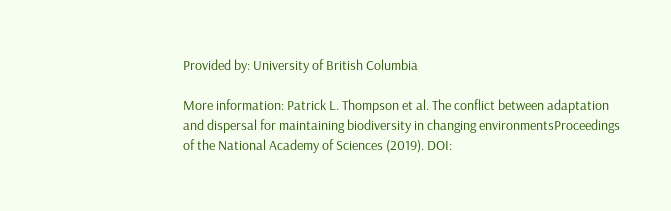Provided by: University of British Columbia

More information: Patrick L. Thompson et al. The conflict between adaptation and dispersal for maintaining biodiversity in changing environmentsProceedings of the National Academy of Sciences (2019). DOI: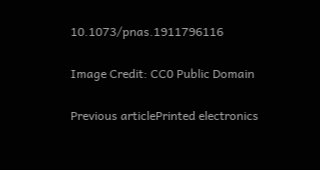10.1073/pnas.1911796116

Image Credit: CC0 Public Domain

Previous articlePrinted electronics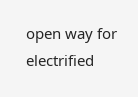open way for electrified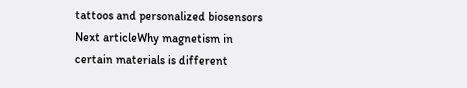tattoos and personalized biosensors
Next articleWhy magnetism in certain materials is different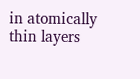in atomically thin layers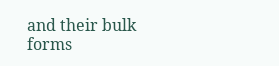and their bulk forms